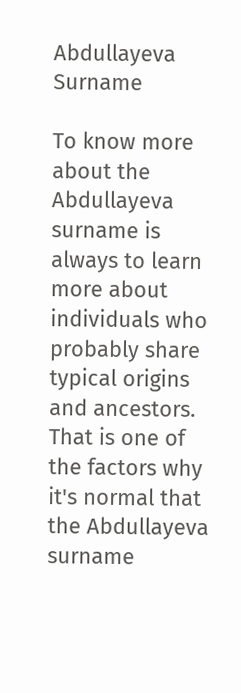Abdullayeva Surname

To know more about the Abdullayeva surname is always to learn more about individuals who probably share typical origins and ancestors. That is one of the factors why it's normal that the Abdullayeva surname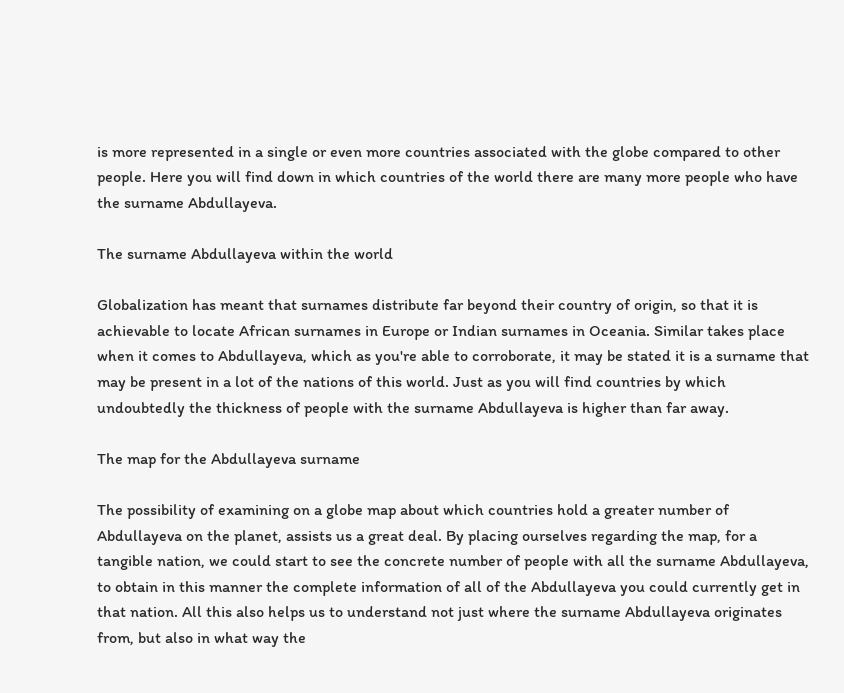is more represented in a single or even more countries associated with the globe compared to other people. Here you will find down in which countries of the world there are many more people who have the surname Abdullayeva.

The surname Abdullayeva within the world

Globalization has meant that surnames distribute far beyond their country of origin, so that it is achievable to locate African surnames in Europe or Indian surnames in Oceania. Similar takes place when it comes to Abdullayeva, which as you're able to corroborate, it may be stated it is a surname that may be present in a lot of the nations of this world. Just as you will find countries by which undoubtedly the thickness of people with the surname Abdullayeva is higher than far away.

The map for the Abdullayeva surname

The possibility of examining on a globe map about which countries hold a greater number of Abdullayeva on the planet, assists us a great deal. By placing ourselves regarding the map, for a tangible nation, we could start to see the concrete number of people with all the surname Abdullayeva, to obtain in this manner the complete information of all of the Abdullayeva you could currently get in that nation. All this also helps us to understand not just where the surname Abdullayeva originates from, but also in what way the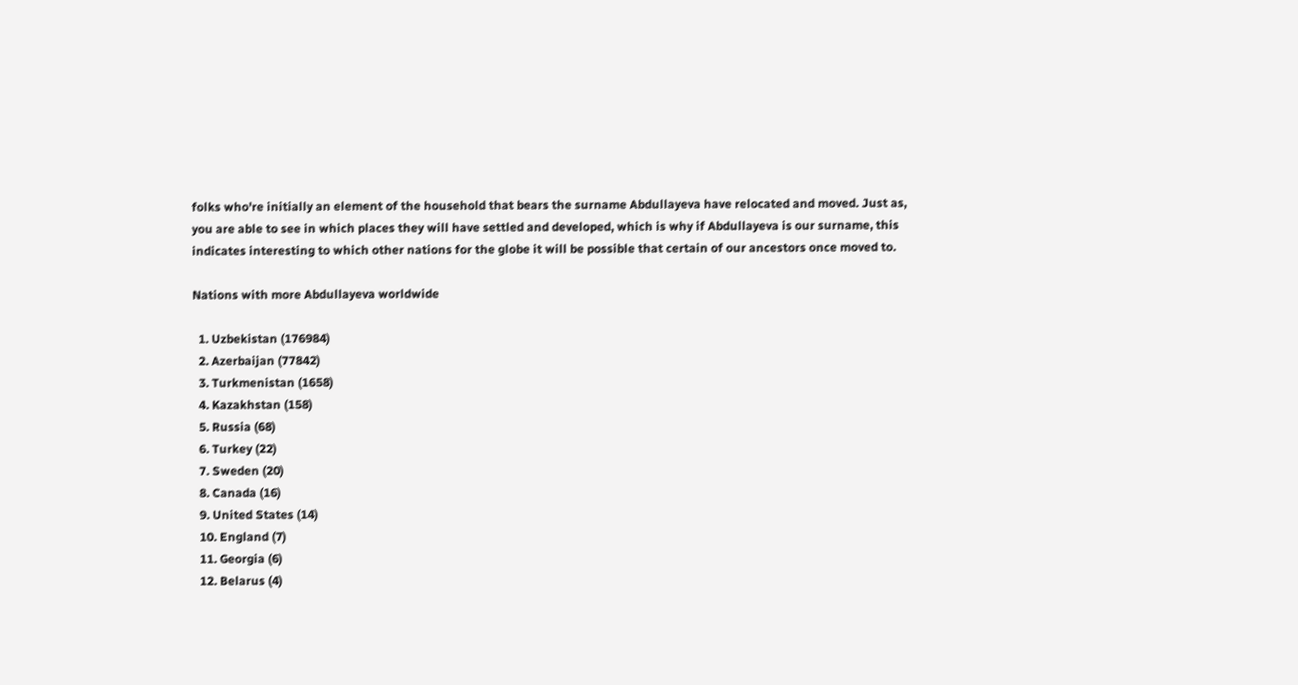folks who're initially an element of the household that bears the surname Abdullayeva have relocated and moved. Just as, you are able to see in which places they will have settled and developed, which is why if Abdullayeva is our surname, this indicates interesting to which other nations for the globe it will be possible that certain of our ancestors once moved to.

Nations with more Abdullayeva worldwide

  1. Uzbekistan (176984)
  2. Azerbaijan (77842)
  3. Turkmenistan (1658)
  4. Kazakhstan (158)
  5. Russia (68)
  6. Turkey (22)
  7. Sweden (20)
  8. Canada (16)
  9. United States (14)
  10. England (7)
  11. Georgia (6)
  12. Belarus (4)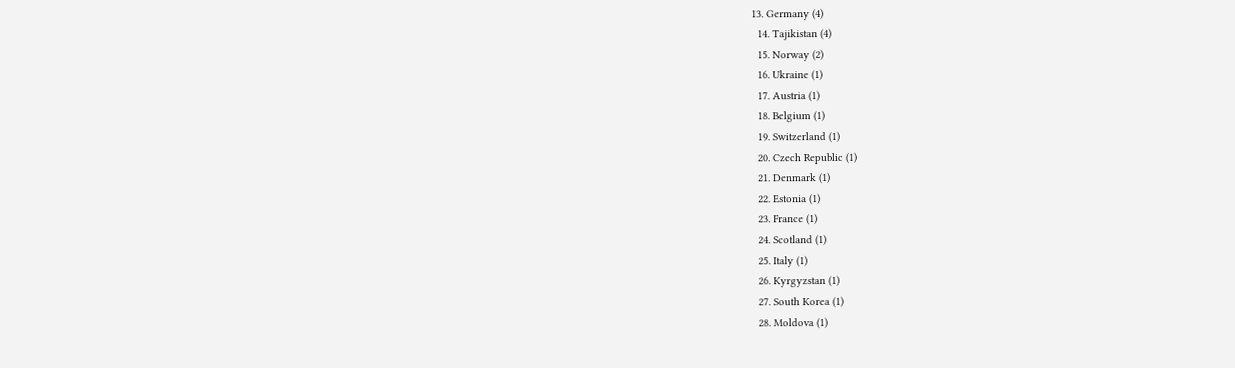13. Germany (4)
  14. Tajikistan (4)
  15. Norway (2)
  16. Ukraine (1)
  17. Austria (1)
  18. Belgium (1)
  19. Switzerland (1)
  20. Czech Republic (1)
  21. Denmark (1)
  22. Estonia (1)
  23. France (1)
  24. Scotland (1)
  25. Italy (1)
  26. Kyrgyzstan (1)
  27. South Korea (1)
  28. Moldova (1)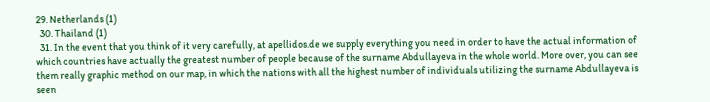29. Netherlands (1)
  30. Thailand (1)
  31. In the event that you think of it very carefully, at apellidos.de we supply everything you need in order to have the actual information of which countries have actually the greatest number of people because of the surname Abdullayeva in the whole world. More over, you can see them really graphic method on our map, in which the nations with all the highest number of individuals utilizing the surname Abdullayeva is seen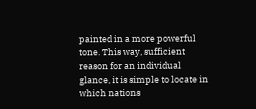painted in a more powerful tone. This way, sufficient reason for an individual glance, it is simple to locate in which nations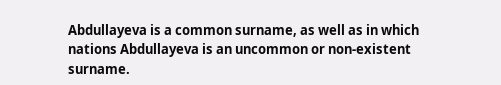Abdullayeva is a common surname, as well as in which nations Abdullayeva is an uncommon or non-existent surname.